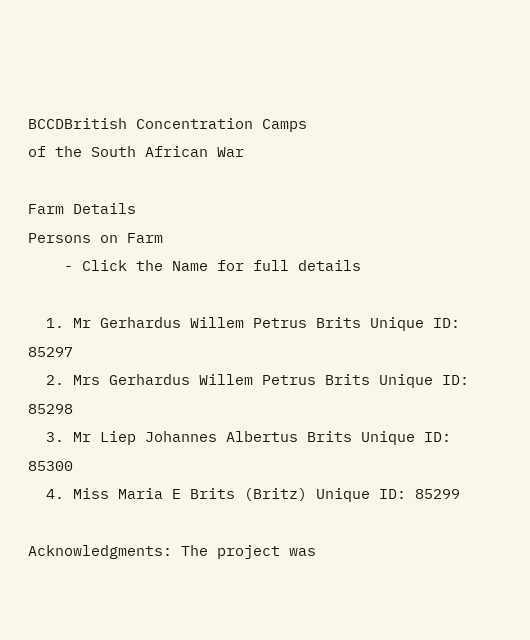BCCDBritish Concentration Camps
of the South African War

Farm Details
Persons on Farm
    - Click the Name for full details

  1. Mr Gerhardus Willem Petrus Brits Unique ID: 85297
  2. Mrs Gerhardus Willem Petrus Brits Unique ID: 85298
  3. Mr Liep Johannes Albertus Brits Unique ID: 85300
  4. Miss Maria E Brits (Britz) Unique ID: 85299

Acknowledgments: The project was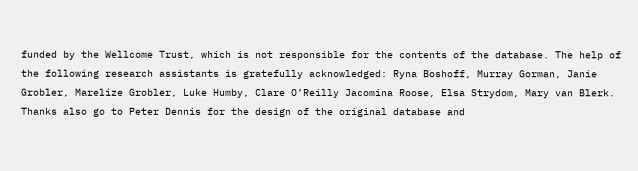funded by the Wellcome Trust, which is not responsible for the contents of the database. The help of the following research assistants is gratefully acknowledged: Ryna Boshoff, Murray Gorman, Janie Grobler, Marelize Grobler, Luke Humby, Clare O’Reilly Jacomina Roose, Elsa Strydom, Mary van Blerk. Thanks also go to Peter Dennis for the design of the original database and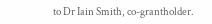to Dr Iain Smith, co-grantholder.